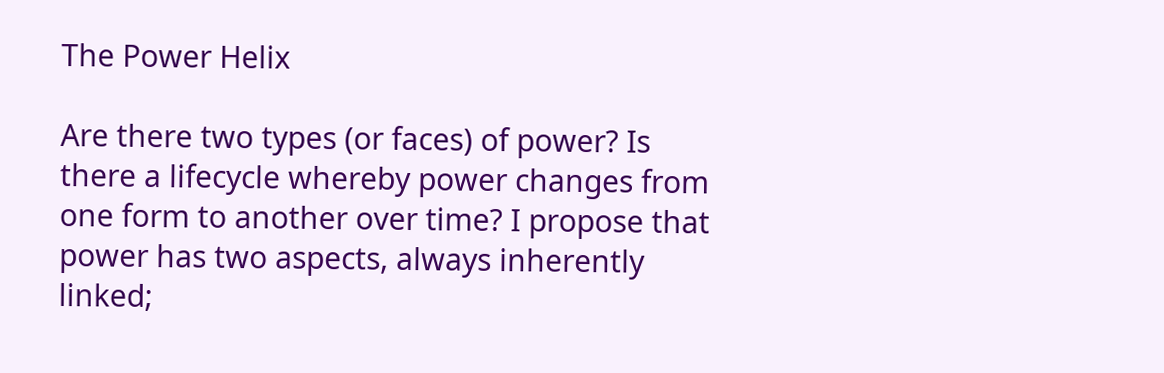The Power Helix

Are there two types (or faces) of power? Is there a lifecycle whereby power changes from one form to another over time? I propose that power has two aspects, always inherently linked;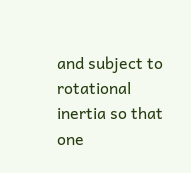and subject to rotational inertia so that one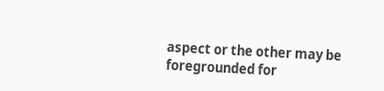aspect or the other may be foregrounded for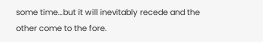some time…but it will inevitably recede and the other come to the fore.